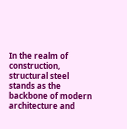In the realm of construction, structural steel stands as the backbone of modern architecture and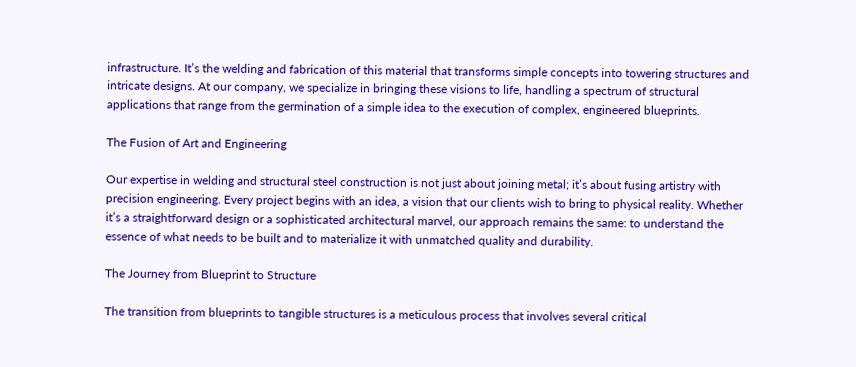infrastructure. It’s the welding and fabrication of this material that transforms simple concepts into towering structures and intricate designs. At our company, we specialize in bringing these visions to life, handling a spectrum of structural applications that range from the germination of a simple idea to the execution of complex, engineered blueprints.

The Fusion of Art and Engineering

Our expertise in welding and structural steel construction is not just about joining metal; it’s about fusing artistry with precision engineering. Every project begins with an idea, a vision that our clients wish to bring to physical reality. Whether it’s a straightforward design or a sophisticated architectural marvel, our approach remains the same: to understand the essence of what needs to be built and to materialize it with unmatched quality and durability.

The Journey from Blueprint to Structure

The transition from blueprints to tangible structures is a meticulous process that involves several critical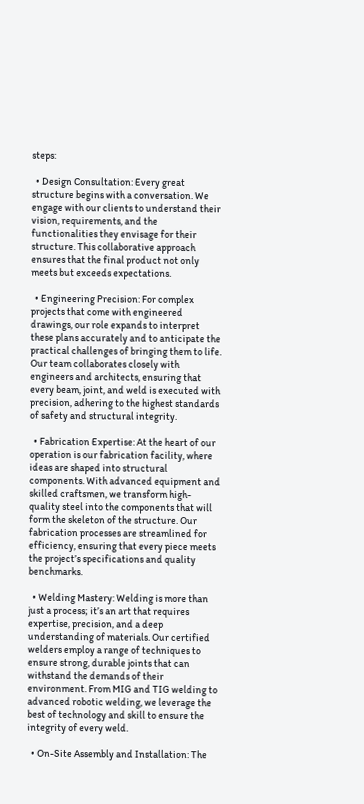steps:

  • Design Consultation: Every great structure begins with a conversation. We engage with our clients to understand their vision, requirements, and the functionalities they envisage for their structure. This collaborative approach ensures that the final product not only meets but exceeds expectations.

  • Engineering Precision: For complex projects that come with engineered drawings, our role expands to interpret these plans accurately and to anticipate the practical challenges of bringing them to life. Our team collaborates closely with engineers and architects, ensuring that every beam, joint, and weld is executed with precision, adhering to the highest standards of safety and structural integrity.

  • Fabrication Expertise: At the heart of our operation is our fabrication facility, where ideas are shaped into structural components. With advanced equipment and skilled craftsmen, we transform high-quality steel into the components that will form the skeleton of the structure. Our fabrication processes are streamlined for efficiency, ensuring that every piece meets the project’s specifications and quality benchmarks.

  • Welding Mastery: Welding is more than just a process; it’s an art that requires expertise, precision, and a deep understanding of materials. Our certified welders employ a range of techniques to ensure strong, durable joints that can withstand the demands of their environment. From MIG and TIG welding to advanced robotic welding, we leverage the best of technology and skill to ensure the integrity of every weld.

  • On-Site Assembly and Installation: The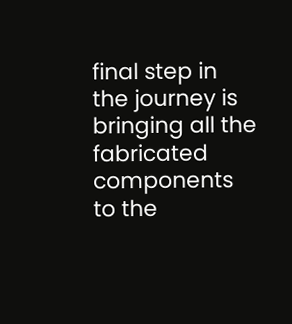final step in the journey is bringing all the fabricated components to the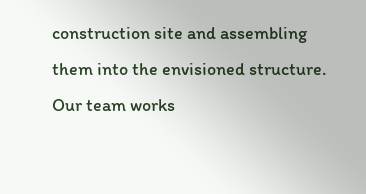construction site and assembling them into the envisioned structure. Our team works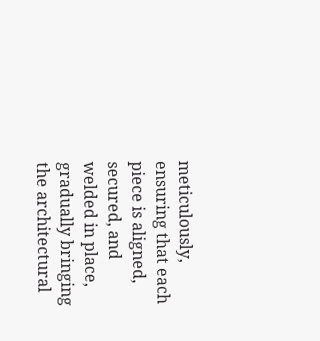meticulously, ensuring that each piece is aligned, secured, and welded in place, gradually bringing the architectural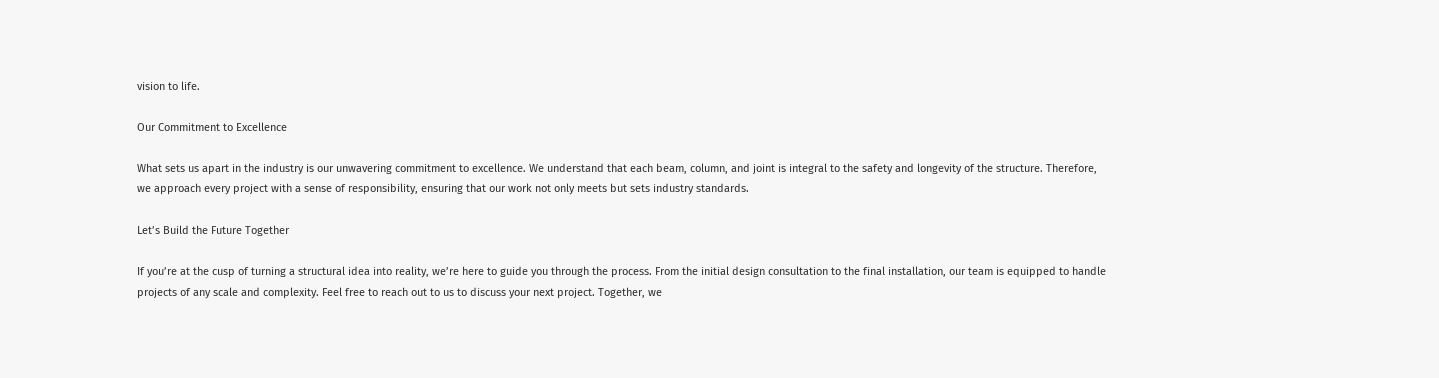vision to life.

Our Commitment to Excellence

What sets us apart in the industry is our unwavering commitment to excellence. We understand that each beam, column, and joint is integral to the safety and longevity of the structure. Therefore, we approach every project with a sense of responsibility, ensuring that our work not only meets but sets industry standards.

Let’s Build the Future Together

If you’re at the cusp of turning a structural idea into reality, we’re here to guide you through the process. From the initial design consultation to the final installation, our team is equipped to handle projects of any scale and complexity. Feel free to reach out to us to discuss your next project. Together, we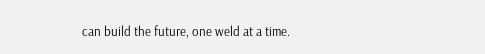can build the future, one weld at a time.